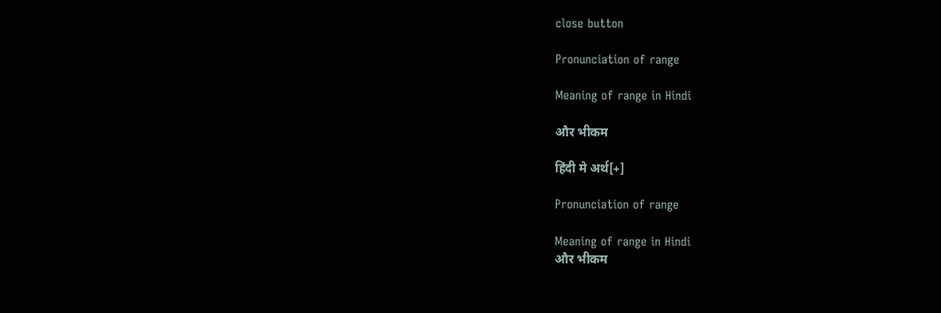close button

Pronunciation of range

Meaning of range in Hindi

और भीकम

हिंदी मे अर्थ[+]

Pronunciation of range

Meaning of range in Hindi
और भीकम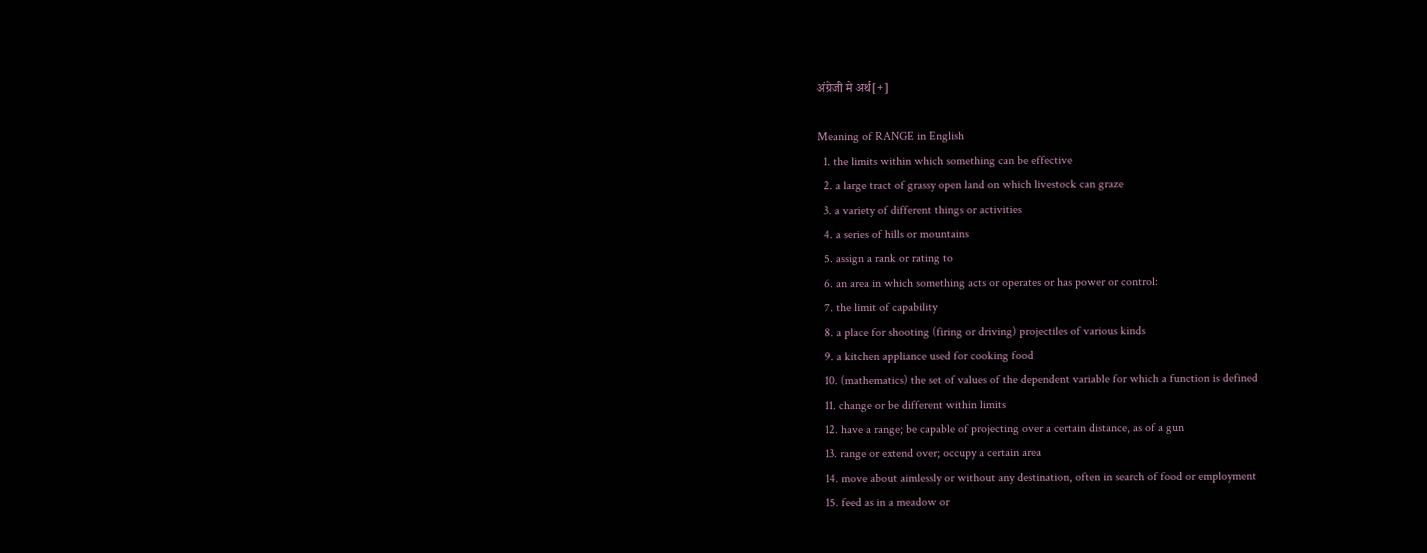अंग्रेजी मे अर्थ[+]

Meaning of RANGE in English
  1. the limits within which something can be effective
  2. a large tract of grassy open land on which livestock can graze
  3. a variety of different things or activities
  4. a series of hills or mountains
  5. assign a rank or rating to
  6. an area in which something acts or operates or has power or control:
  7. the limit of capability
  8. a place for shooting (firing or driving) projectiles of various kinds
  9. a kitchen appliance used for cooking food
  10. (mathematics) the set of values of the dependent variable for which a function is defined
  11. change or be different within limits
  12. have a range; be capable of projecting over a certain distance, as of a gun
  13. range or extend over; occupy a certain area
  14. move about aimlessly or without any destination, often in search of food or employment
  15. feed as in a meadow or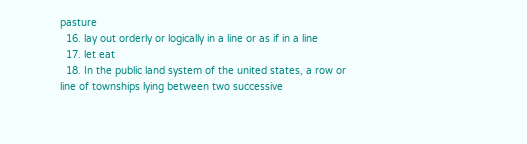pasture
  16. lay out orderly or logically in a line or as if in a line
  17. let eat
  18. In the public land system of the united states, a row or line of townships lying between two successive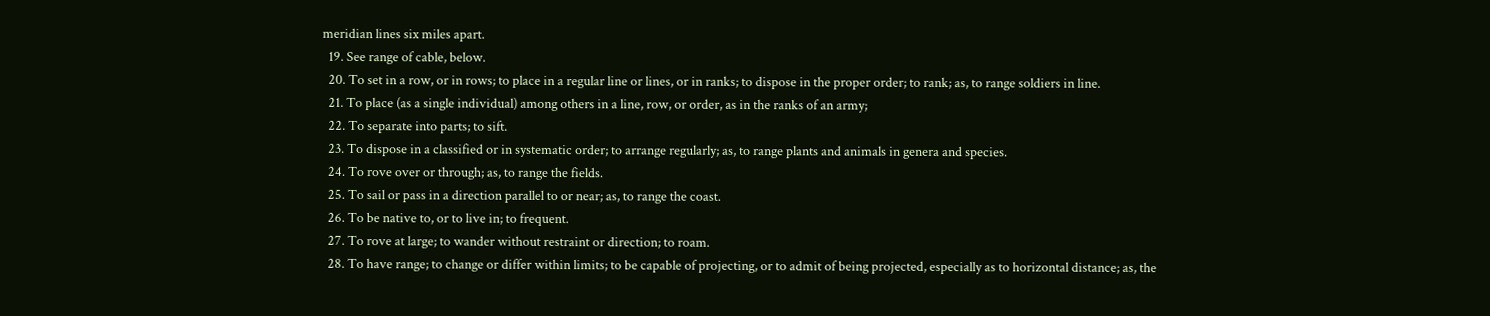meridian lines six miles apart.
  19. See range of cable, below.
  20. To set in a row, or in rows; to place in a regular line or lines, or in ranks; to dispose in the proper order; to rank; as, to range soldiers in line.
  21. To place (as a single individual) among others in a line, row, or order, as in the ranks of an army;
  22. To separate into parts; to sift.
  23. To dispose in a classified or in systematic order; to arrange regularly; as, to range plants and animals in genera and species.
  24. To rove over or through; as, to range the fields.
  25. To sail or pass in a direction parallel to or near; as, to range the coast.
  26. To be native to, or to live in; to frequent.
  27. To rove at large; to wander without restraint or direction; to roam.
  28. To have range; to change or differ within limits; to be capable of projecting, or to admit of being projected, especially as to horizontal distance; as, the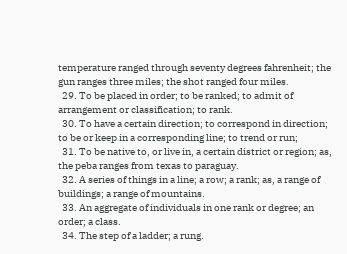temperature ranged through seventy degrees fahrenheit; the gun ranges three miles; the shot ranged four miles.
  29. To be placed in order; to be ranked; to admit of arrangement or classification; to rank.
  30. To have a certain direction; to correspond in direction; to be or keep in a corresponding line; to trend or run;
  31. To be native to, or live in, a certain district or region; as, the peba ranges from texas to paraguay.
  32. A series of things in a line; a row; a rank; as, a range of buildings; a range of mountains.
  33. An aggregate of individuals in one rank or degree; an order; a class.
  34. The step of a ladder; a rung.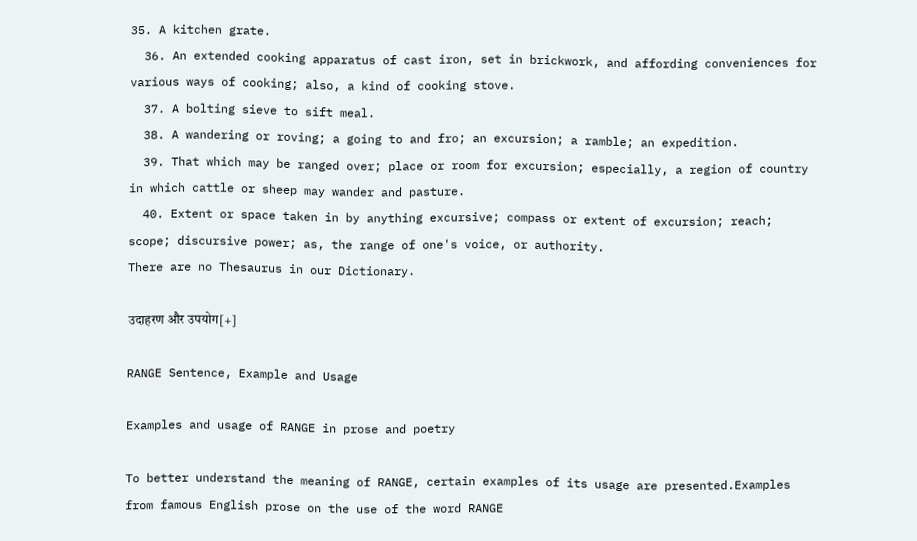35. A kitchen grate.
  36. An extended cooking apparatus of cast iron, set in brickwork, and affording conveniences for various ways of cooking; also, a kind of cooking stove.
  37. A bolting sieve to sift meal.
  38. A wandering or roving; a going to and fro; an excursion; a ramble; an expedition.
  39. That which may be ranged over; place or room for excursion; especially, a region of country in which cattle or sheep may wander and pasture.
  40. Extent or space taken in by anything excursive; compass or extent of excursion; reach; scope; discursive power; as, the range of one's voice, or authority.
There are no Thesaurus in our Dictionary.

उदाहरण और उपयोग[+]

RANGE Sentence, Example and Usage

Examples and usage of RANGE in prose and poetry

To better understand the meaning of RANGE, certain examples of its usage are presented.Examples from famous English prose on the use of the word RANGE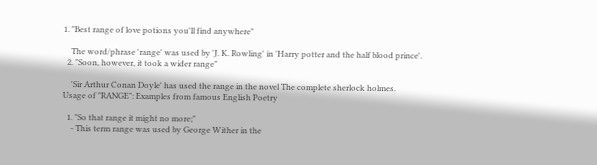1. "Best range of love potions you'll find anywhere"

    The word/phrase 'range' was used by 'J. K. Rowling' in 'Harry potter and the half blood prince'.
  2. "Soon, however, it took a wider range"

    'Sir Arthur Conan Doyle' has used the range in the novel The complete sherlock holmes.
Usage of "RANGE": Examples from famous English Poetry

  1. "So that range it might no more;"
    - This term range was used by George Wither in the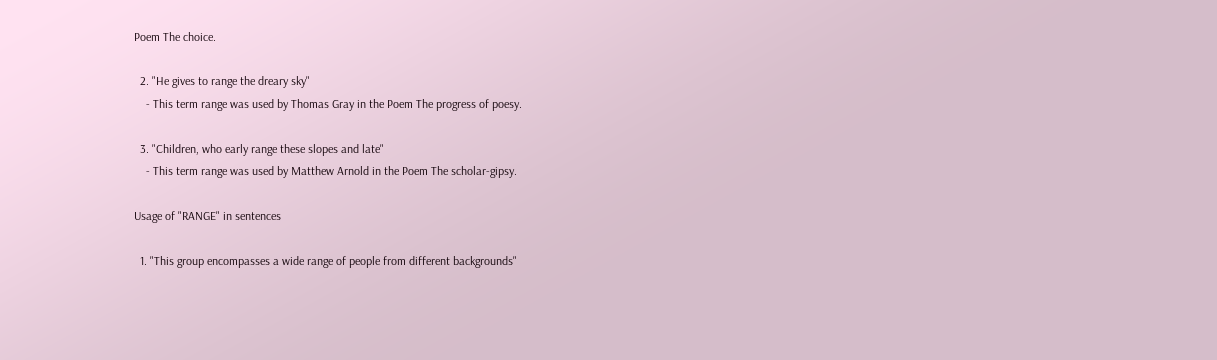Poem The choice.

  2. "He gives to range the dreary sky"
    - This term range was used by Thomas Gray in the Poem The progress of poesy.

  3. "Children, who early range these slopes and late"
    - This term range was used by Matthew Arnold in the Poem The scholar-gipsy.

Usage of "RANGE" in sentences

  1. "This group encompasses a wide range of people from different backgrounds"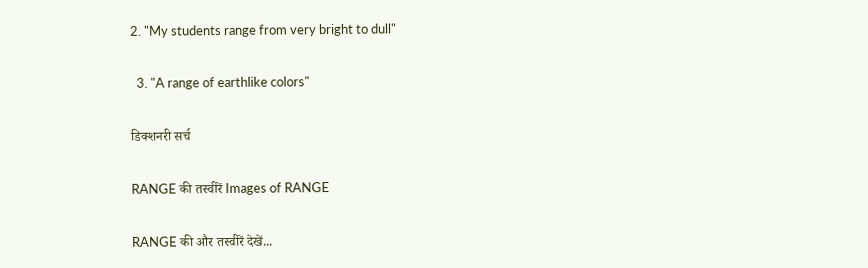2. "My students range from very bright to dull"

  3. "A range of earthlike colors"

डिक्शनरी सर्च

RANGE की तस्वीरें Images of RANGE

RANGE की और तस्वीरें देखें...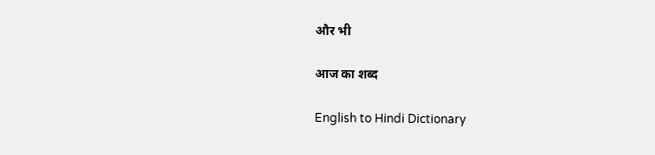और भी

आज का शब्द

English to Hindi Dictionary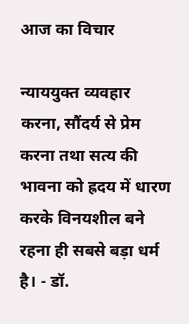आज का विचार

न्याययुक्त व्यवहार करना, सौंदर्य से प्रेम करना तथा सत्य की भावना को ह्रदय में धारण करके विनयशील बने रहना ही सबसे बड़ा धर्म है। - डॉ.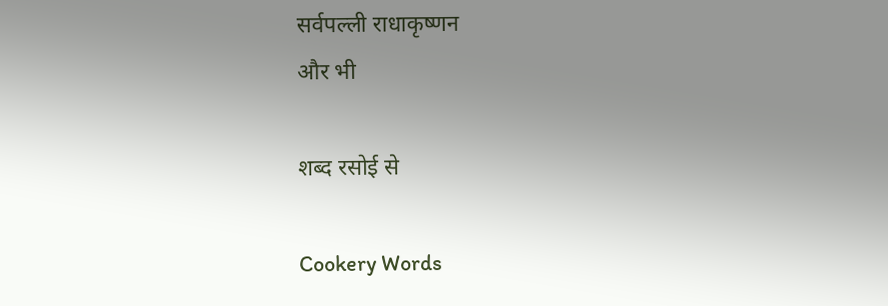सर्वपल्ली राधाकृष्णन
और भी

शब्द रसोई से

Cookery Words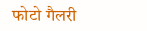फोटो गैलरी